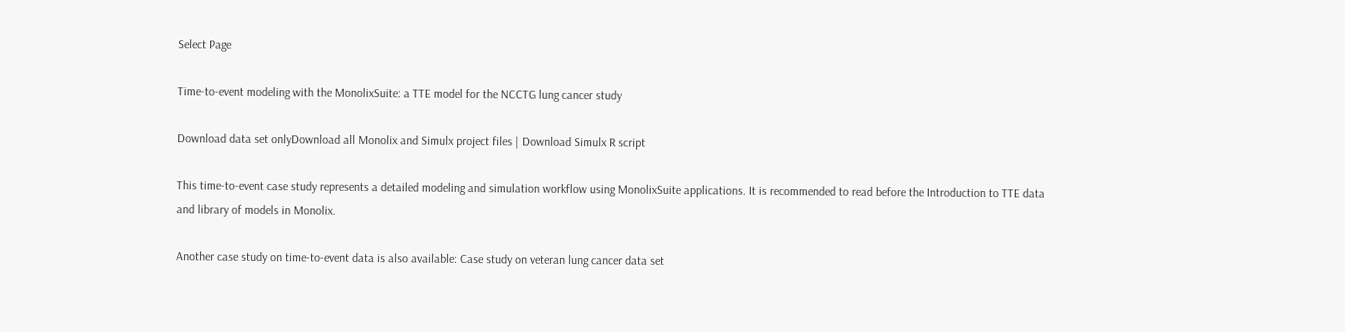Select Page

Time-to-event modeling with the MonolixSuite: a TTE model for the NCCTG lung cancer study

Download data set onlyDownload all Monolix and Simulx project files | Download Simulx R script

This time-to-event case study represents a detailed modeling and simulation workflow using MonolixSuite applications. It is recommended to read before the Introduction to TTE data and library of models in Monolix.

Another case study on time-to-event data is also available: Case study on veteran lung cancer data set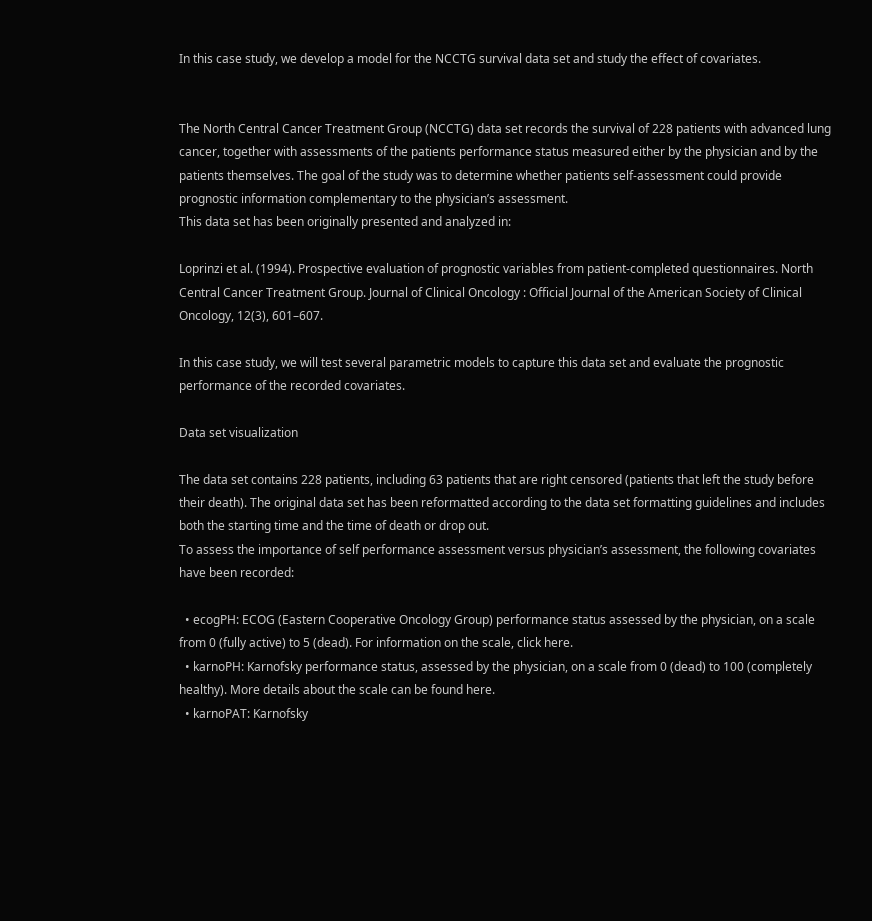In this case study, we develop a model for the NCCTG survival data set and study the effect of covariates.


The North Central Cancer Treatment Group (NCCTG) data set records the survival of 228 patients with advanced lung cancer, together with assessments of the patients performance status measured either by the physician and by the patients themselves. The goal of the study was to determine whether patients self-assessment could provide prognostic information complementary to the physician’s assessment.
This data set has been originally presented and analyzed in:

Loprinzi et al. (1994). Prospective evaluation of prognostic variables from patient-completed questionnaires. North Central Cancer Treatment Group. Journal of Clinical Oncology : Official Journal of the American Society of Clinical Oncology, 12(3), 601–607.

In this case study, we will test several parametric models to capture this data set and evaluate the prognostic performance of the recorded covariates.

Data set visualization

The data set contains 228 patients, including 63 patients that are right censored (patients that left the study before their death). The original data set has been reformatted according to the data set formatting guidelines and includes both the starting time and the time of death or drop out.
To assess the importance of self performance assessment versus physician’s assessment, the following covariates have been recorded:

  • ecogPH: ECOG (Eastern Cooperative Oncology Group) performance status assessed by the physician, on a scale from 0 (fully active) to 5 (dead). For information on the scale, click here.
  • karnoPH: Karnofsky performance status, assessed by the physician, on a scale from 0 (dead) to 100 (completely healthy). More details about the scale can be found here.
  • karnoPAT: Karnofsky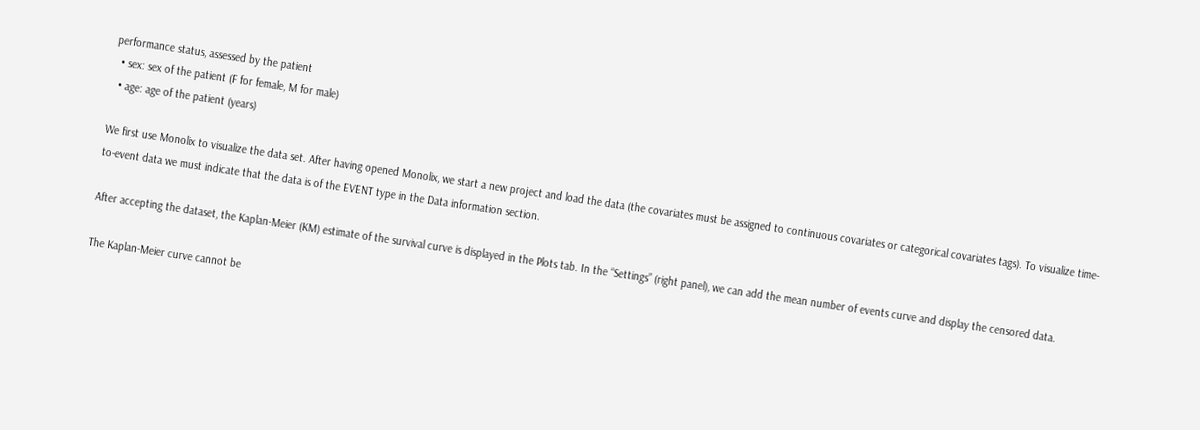performance status, assessed by the patient
  • sex: sex of the patient (F for female, M for male)
  • age: age of the patient (years)

We first use Monolix to visualize the data set. After having opened Monolix, we start a new project and load the data (the covariates must be assigned to continuous covariates or categorical covariates tags). To visualize time-to-event data we must indicate that the data is of the EVENT type in the Data information section.

After accepting the dataset, the Kaplan-Meier (KM) estimate of the survival curve is displayed in the Plots tab. In the “Settings” (right panel), we can add the mean number of events curve and display the censored data.

The Kaplan-Meier curve cannot be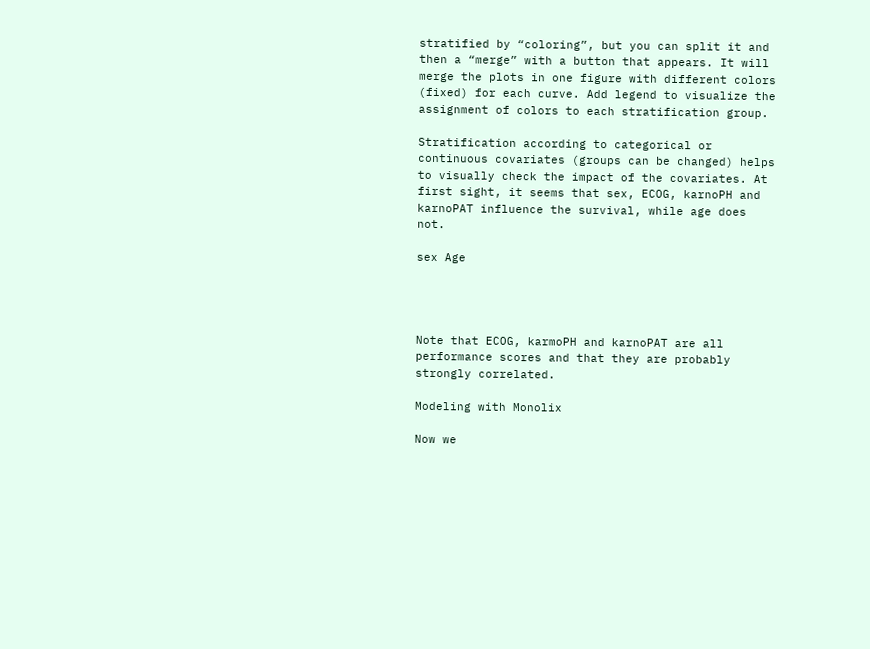stratified by “coloring”, but you can split it and then a “merge” with a button that appears. It will merge the plots in one figure with different colors (fixed) for each curve. Add legend to visualize the assignment of colors to each stratification group.

Stratification according to categorical or continuous covariates (groups can be changed) helps to visually check the impact of the covariates. At first sight, it seems that sex, ECOG, karnoPH and karnoPAT influence the survival, while age does not.

sex Age




Note that ECOG, karmoPH and karnoPAT are all performance scores and that they are probably strongly correlated.

Modeling with Monolix

Now we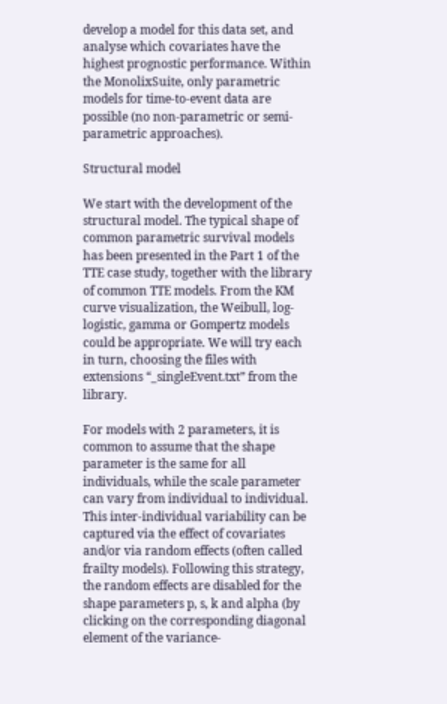develop a model for this data set, and analyse which covariates have the highest prognostic performance. Within the MonolixSuite, only parametric models for time-to-event data are possible (no non-parametric or semi-parametric approaches).

Structural model

We start with the development of the structural model. The typical shape of common parametric survival models has been presented in the Part 1 of the TTE case study, together with the library of common TTE models. From the KM curve visualization, the Weibull, log-logistic, gamma or Gompertz models could be appropriate. We will try each in turn, choosing the files with extensions “_singleEvent.txt” from the library.

For models with 2 parameters, it is common to assume that the shape parameter is the same for all individuals, while the scale parameter can vary from individual to individual. This inter-individual variability can be captured via the effect of covariates and/or via random effects (often called frailty models). Following this strategy, the random effects are disabled for the shape parameters p, s, k and alpha (by clicking on the corresponding diagonal element of the variance-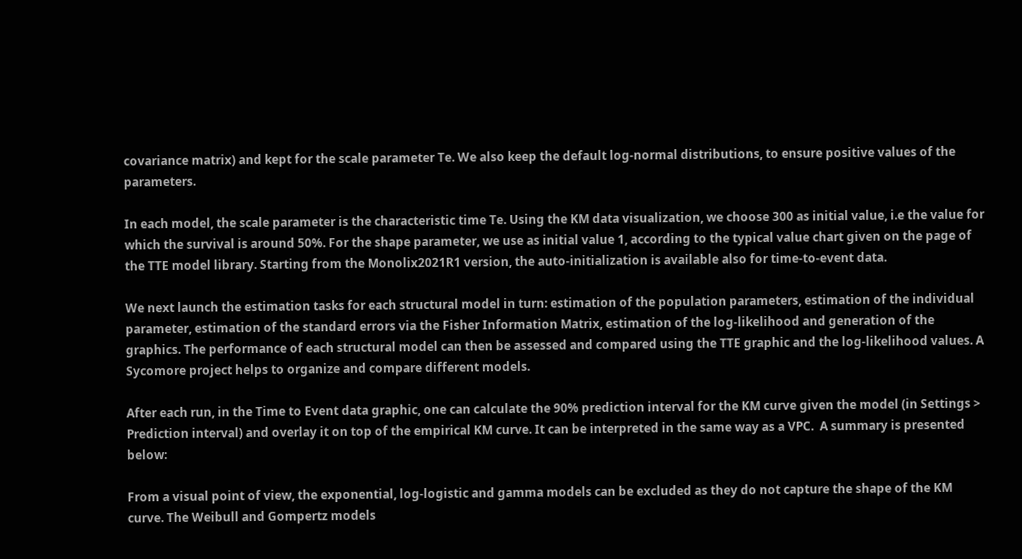covariance matrix) and kept for the scale parameter Te. We also keep the default log-normal distributions, to ensure positive values of the parameters.

In each model, the scale parameter is the characteristic time Te. Using the KM data visualization, we choose 300 as initial value, i.e the value for which the survival is around 50%. For the shape parameter, we use as initial value 1, according to the typical value chart given on the page of the TTE model library. Starting from the Monolix2021R1 version, the auto-initialization is available also for time-to-event data.

We next launch the estimation tasks for each structural model in turn: estimation of the population parameters, estimation of the individual parameter, estimation of the standard errors via the Fisher Information Matrix, estimation of the log-likelihood and generation of the graphics. The performance of each structural model can then be assessed and compared using the TTE graphic and the log-likelihood values. A Sycomore project helps to organize and compare different models.

After each run, in the Time to Event data graphic, one can calculate the 90% prediction interval for the KM curve given the model (in Settings > Prediction interval) and overlay it on top of the empirical KM curve. It can be interpreted in the same way as a VPC.  A summary is presented below:

From a visual point of view, the exponential, log-logistic and gamma models can be excluded as they do not capture the shape of the KM curve. The Weibull and Gompertz models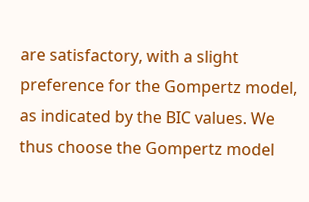are satisfactory, with a slight preference for the Gompertz model, as indicated by the BIC values. We thus choose the Gompertz model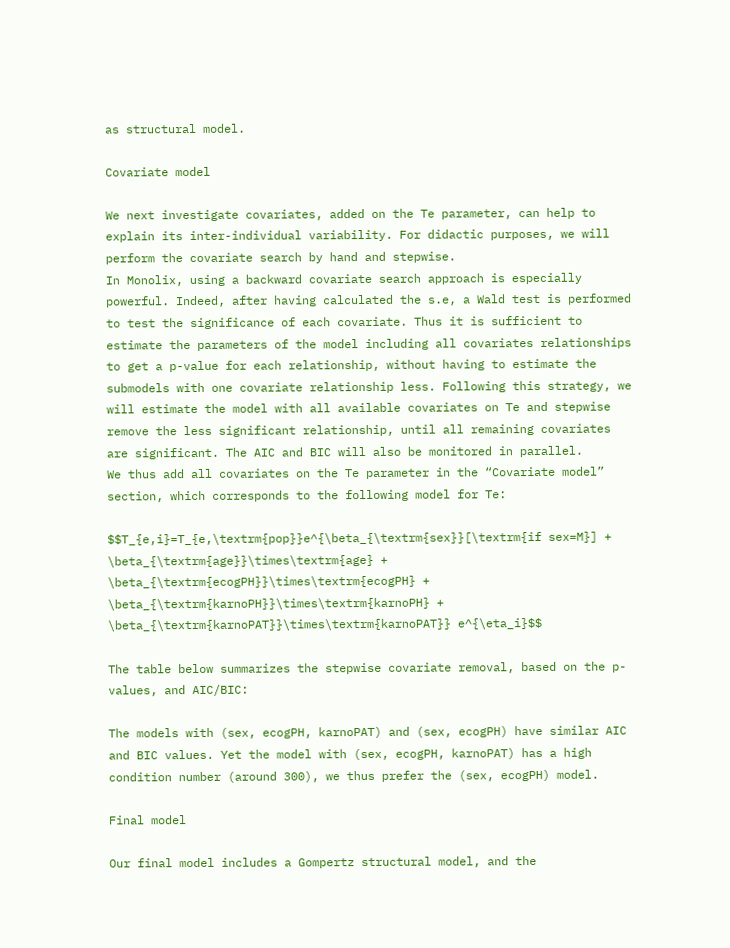as structural model.

Covariate model

We next investigate covariates, added on the Te parameter, can help to explain its inter-individual variability. For didactic purposes, we will perform the covariate search by hand and stepwise.
In Monolix, using a backward covariate search approach is especially powerful. Indeed, after having calculated the s.e, a Wald test is performed to test the significance of each covariate. Thus it is sufficient to estimate the parameters of the model including all covariates relationships to get a p-value for each relationship, without having to estimate the submodels with one covariate relationship less. Following this strategy, we will estimate the model with all available covariates on Te and stepwise remove the less significant relationship, until all remaining covariates are significant. The AIC and BIC will also be monitored in parallel.
We thus add all covariates on the Te parameter in the “Covariate model” section, which corresponds to the following model for Te:

$$T_{e,i}=T_{e,\textrm{pop}}e^{\beta_{\textrm{sex}}[\textrm{if sex=M}] + \beta_{\textrm{age}}\times\textrm{age} + \beta_{\textrm{ecogPH}}\times\textrm{ecogPH} + \beta_{\textrm{karnoPH}}\times\textrm{karnoPH} + \beta_{\textrm{karnoPAT}}\times\textrm{karnoPAT}} e^{\eta_i}$$

The table below summarizes the stepwise covariate removal, based on the p-values, and AIC/BIC:

The models with (sex, ecogPH, karnoPAT) and (sex, ecogPH) have similar AIC and BIC values. Yet the model with (sex, ecogPH, karnoPAT) has a high condition number (around 300), we thus prefer the (sex, ecogPH) model.

Final model

Our final model includes a Gompertz structural model, and the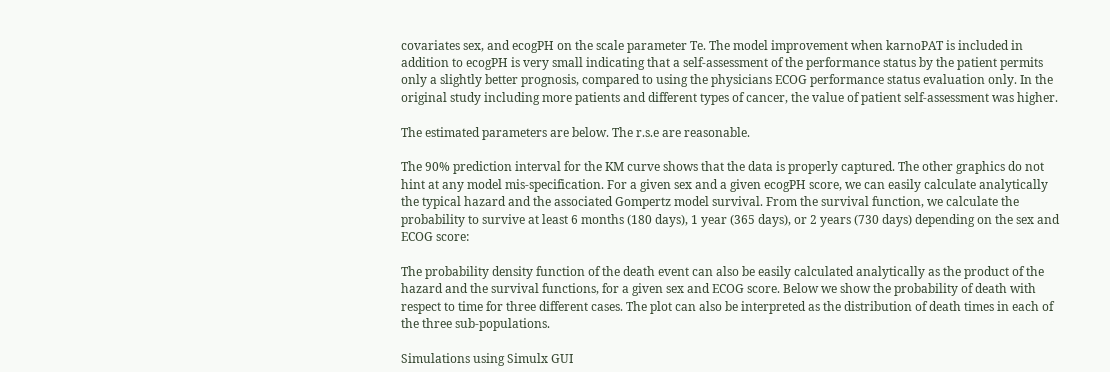covariates sex, and ecogPH on the scale parameter Te. The model improvement when karnoPAT is included in addition to ecogPH is very small indicating that a self-assessment of the performance status by the patient permits only a slightly better prognosis, compared to using the physicians ECOG performance status evaluation only. In the original study including more patients and different types of cancer, the value of patient self-assessment was higher.

The estimated parameters are below. The r.s.e are reasonable.

The 90% prediction interval for the KM curve shows that the data is properly captured. The other graphics do not hint at any model mis-specification. For a given sex and a given ecogPH score, we can easily calculate analytically the typical hazard and the associated Gompertz model survival. From the survival function, we calculate the probability to survive at least 6 months (180 days), 1 year (365 days), or 2 years (730 days) depending on the sex and ECOG score:

The probability density function of the death event can also be easily calculated analytically as the product of the hazard and the survival functions, for a given sex and ECOG score. Below we show the probability of death with respect to time for three different cases. The plot can also be interpreted as the distribution of death times in each of the three sub-populations.

Simulations using Simulx GUI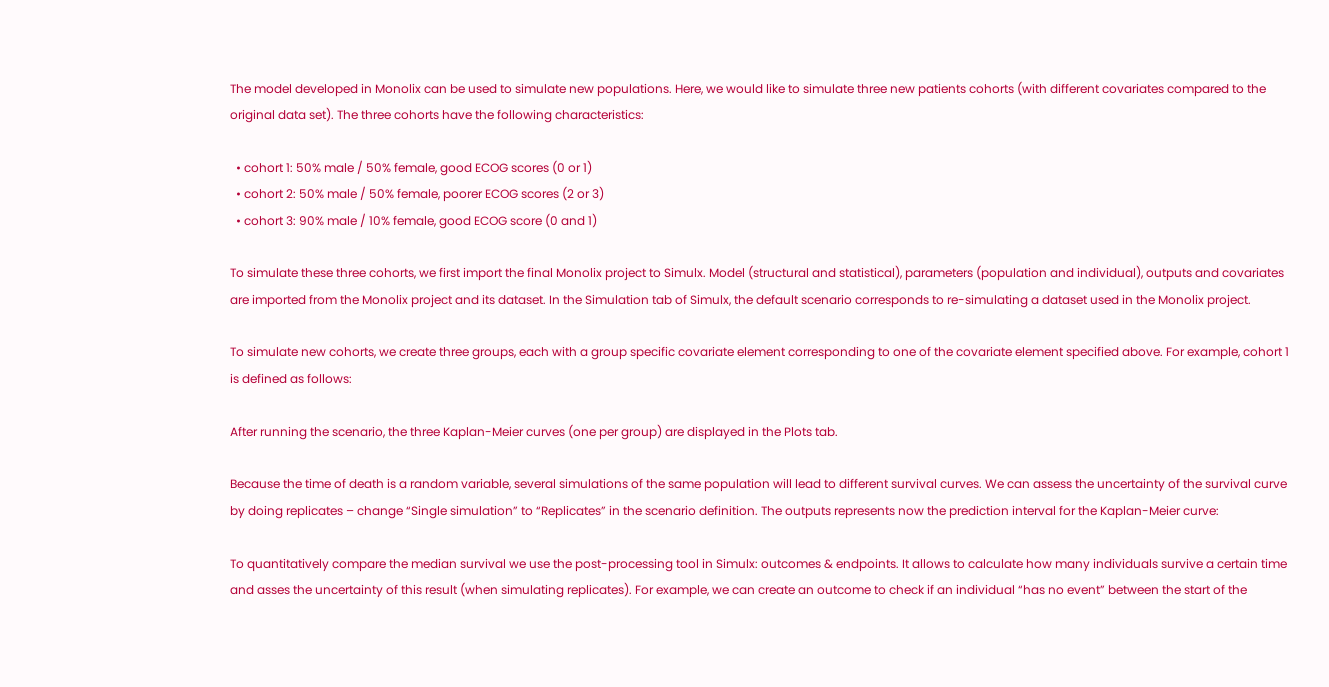The model developed in Monolix can be used to simulate new populations. Here, we would like to simulate three new patients cohorts (with different covariates compared to the original data set). The three cohorts have the following characteristics:

  • cohort 1: 50% male / 50% female, good ECOG scores (0 or 1)
  • cohort 2: 50% male / 50% female, poorer ECOG scores (2 or 3)
  • cohort 3: 90% male / 10% female, good ECOG score (0 and 1)

To simulate these three cohorts, we first import the final Monolix project to Simulx. Model (structural and statistical), parameters (population and individual), outputs and covariates are imported from the Monolix project and its dataset. In the Simulation tab of Simulx, the default scenario corresponds to re-simulating a dataset used in the Monolix project.

To simulate new cohorts, we create three groups, each with a group specific covariate element corresponding to one of the covariate element specified above. For example, cohort 1 is defined as follows:

After running the scenario, the three Kaplan-Meier curves (one per group) are displayed in the Plots tab.

Because the time of death is a random variable, several simulations of the same population will lead to different survival curves. We can assess the uncertainty of the survival curve by doing replicates – change “Single simulation” to “Replicates” in the scenario definition. The outputs represents now the prediction interval for the Kaplan-Meier curve:

To quantitatively compare the median survival we use the post-processing tool in Simulx: outcomes & endpoints. It allows to calculate how many individuals survive a certain time and asses the uncertainty of this result (when simulating replicates). For example, we can create an outcome to check if an individual “has no event” between the start of the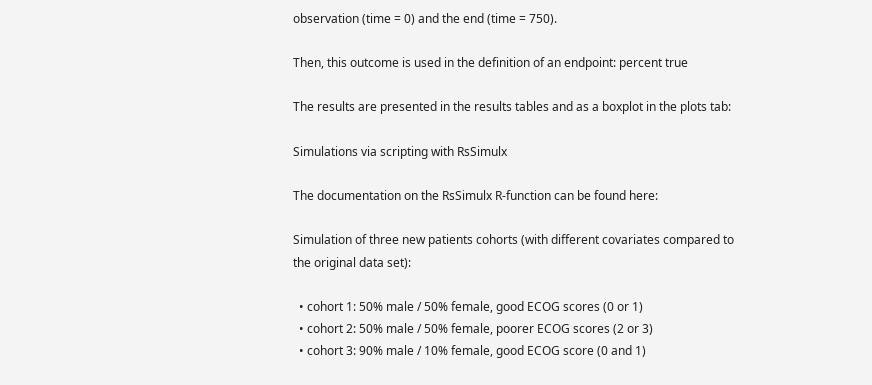observation (time = 0) and the end (time = 750).

Then, this outcome is used in the definition of an endpoint: percent true

The results are presented in the results tables and as a boxplot in the plots tab:

Simulations via scripting with RsSimulx

The documentation on the RsSimulx R-function can be found here:

Simulation of three new patients cohorts (with different covariates compared to the original data set):

  • cohort 1: 50% male / 50% female, good ECOG scores (0 or 1)
  • cohort 2: 50% male / 50% female, poorer ECOG scores (2 or 3)
  • cohort 3: 90% male / 10% female, good ECOG score (0 and 1)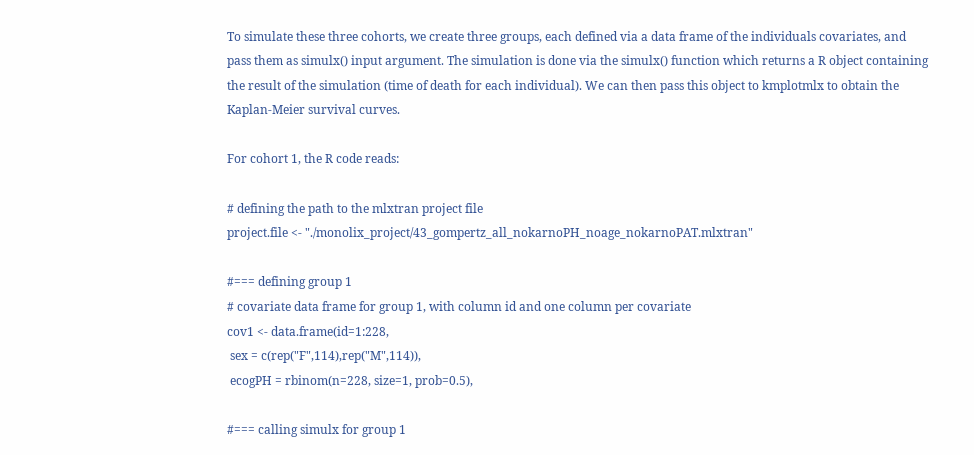To simulate these three cohorts, we create three groups, each defined via a data frame of the individuals covariates, and pass them as simulx() input argument. The simulation is done via the simulx() function which returns a R object containing the result of the simulation (time of death for each individual). We can then pass this object to kmplotmlx to obtain the Kaplan-Meier survival curves.

For cohort 1, the R code reads:

# defining the path to the mlxtran project file
project.file <- "./monolix_project/43_gompertz_all_nokarnoPH_noage_nokarnoPAT.mlxtran"

#=== defining group 1
# covariate data frame for group 1, with column id and one column per covariate
cov1 <- data.frame(id=1:228,
 sex = c(rep("F",114),rep("M",114)),
 ecogPH = rbinom(n=228, size=1, prob=0.5),

#=== calling simulx for group 1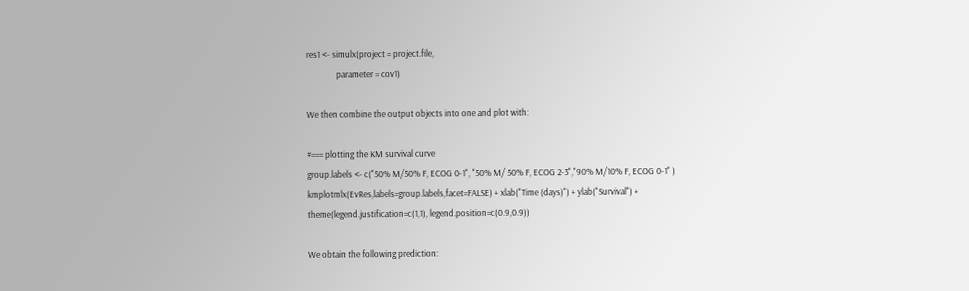res1 <- simulx(project = project.file,
               parameter = cov1)

We then combine the output objects into one and plot with:

#=== plotting the KM survival curve
group.labels <- c("50% M/50% F, ECOG 0-1", "50% M/ 50% F, ECOG 2-3","90% M/10% F, ECOG 0-1" )
kmplotmlx(EvRes,labels=group.labels,facet=FALSE) + xlab("Time (days)") + ylab("Survival") +
theme(legend.justification=c(1,1), legend.position=c(0.9,0.9))

We obtain the following prediction: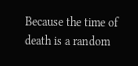Because the time of death is a random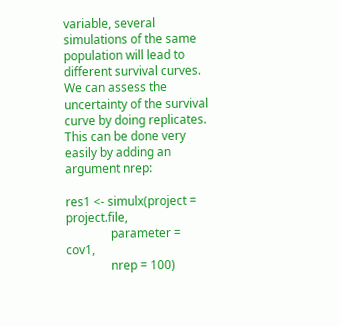variable, several simulations of the same population will lead to different survival curves. We can assess the uncertainty of the survival curve by doing replicates. This can be done very easily by adding an argument nrep:

res1 <- simulx(project = project.file,
               parameter = cov1,
               nrep = 100)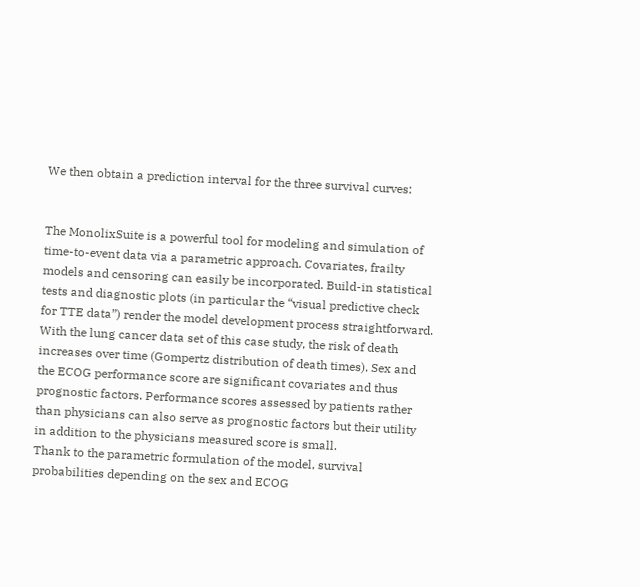We then obtain a prediction interval for the three survival curves:


The MonolixSuite is a powerful tool for modeling and simulation of time-to-event data via a parametric approach. Covariates, frailty models and censoring can easily be incorporated. Build-in statistical tests and diagnostic plots (in particular the “visual predictive check for TTE data”) render the model development process straightforward.
With the lung cancer data set of this case study, the risk of death increases over time (Gompertz distribution of death times). Sex and the ECOG performance score are significant covariates and thus prognostic factors. Performance scores assessed by patients rather than physicians can also serve as prognostic factors but their utility in addition to the physicians measured score is small.
Thank to the parametric formulation of the model, survival probabilities depending on the sex and ECOG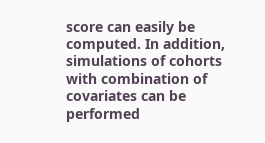score can easily be computed. In addition, simulations of cohorts with combination of covariates can be performed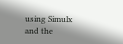using Simulx and the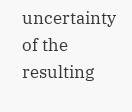uncertainty of the resulting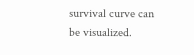survival curve can be visualized.